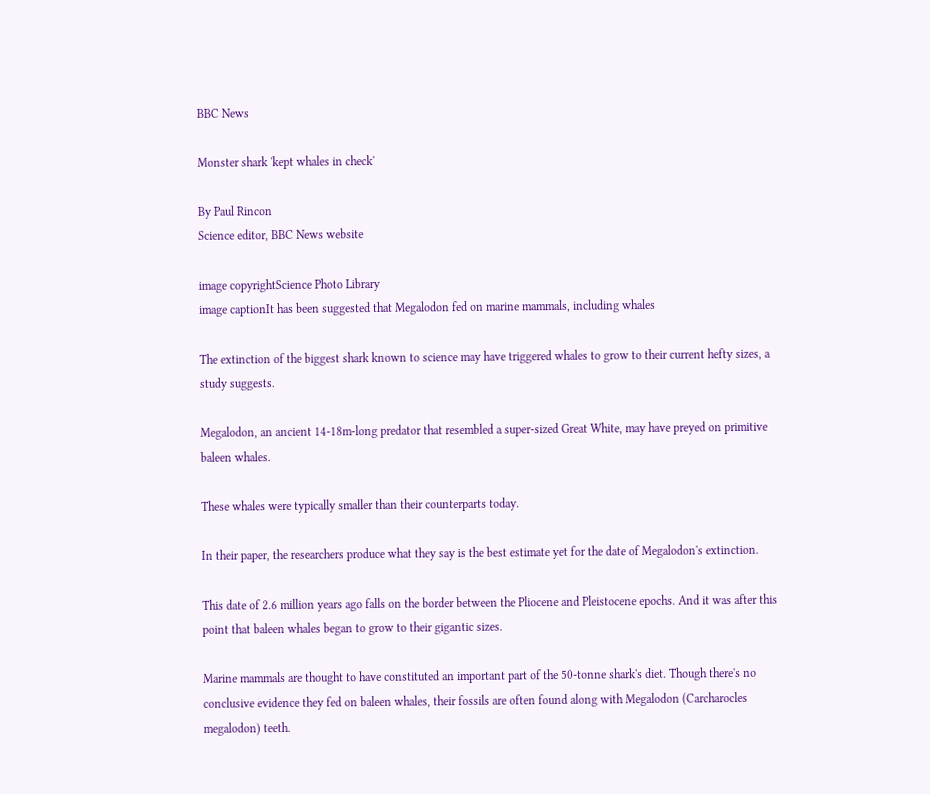BBC News

Monster shark 'kept whales in check'

By Paul Rincon
Science editor, BBC News website

image copyrightScience Photo Library
image captionIt has been suggested that Megalodon fed on marine mammals, including whales

The extinction of the biggest shark known to science may have triggered whales to grow to their current hefty sizes, a study suggests.

Megalodon, an ancient 14-18m-long predator that resembled a super-sized Great White, may have preyed on primitive baleen whales.

These whales were typically smaller than their counterparts today.

In their paper, the researchers produce what they say is the best estimate yet for the date of Megalodon's extinction.

This date of 2.6 million years ago falls on the border between the Pliocene and Pleistocene epochs. And it was after this point that baleen whales began to grow to their gigantic sizes.

Marine mammals are thought to have constituted an important part of the 50-tonne shark's diet. Though there's no conclusive evidence they fed on baleen whales, their fossils are often found along with Megalodon (Carcharocles megalodon) teeth.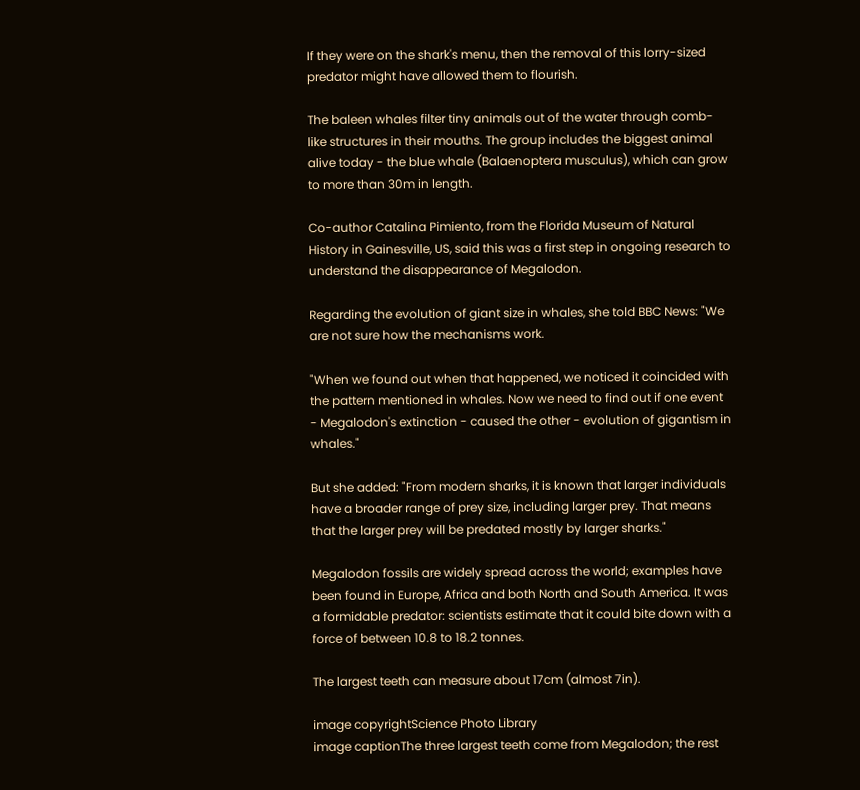If they were on the shark's menu, then the removal of this lorry-sized predator might have allowed them to flourish.

The baleen whales filter tiny animals out of the water through comb-like structures in their mouths. The group includes the biggest animal alive today - the blue whale (Balaenoptera musculus), which can grow to more than 30m in length.

Co-author Catalina Pimiento, from the Florida Museum of Natural History in Gainesville, US, said this was a first step in ongoing research to understand the disappearance of Megalodon.

Regarding the evolution of giant size in whales, she told BBC News: "We are not sure how the mechanisms work.

"When we found out when that happened, we noticed it coincided with the pattern mentioned in whales. Now we need to find out if one event - Megalodon's extinction - caused the other - evolution of gigantism in whales."

But she added: "From modern sharks, it is known that larger individuals have a broader range of prey size, including larger prey. That means that the larger prey will be predated mostly by larger sharks."

Megalodon fossils are widely spread across the world; examples have been found in Europe, Africa and both North and South America. It was a formidable predator: scientists estimate that it could bite down with a force of between 10.8 to 18.2 tonnes.

The largest teeth can measure about 17cm (almost 7in).

image copyrightScience Photo Library
image captionThe three largest teeth come from Megalodon; the rest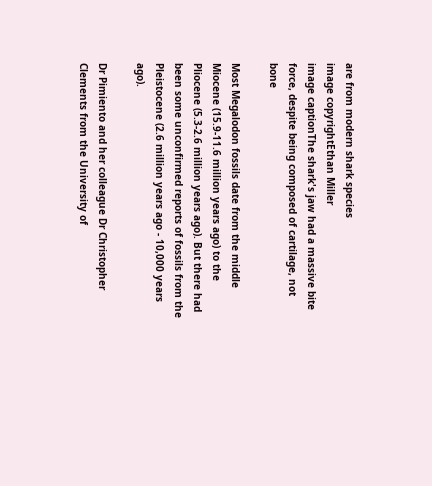are from modern shark species
image copyrightEthan Miller
image captionThe shark's jaw had a massive bite force, despite being composed of cartilage, not bone

Most Megalodon fossils date from the middle Miocene (15.9-11.6 million years ago) to the Pliocene (5.3-2.6 million years ago). But there had been some unconfirmed reports of fossils from the Pleistocene (2.6 million years ago - 10,000 years ago).

Dr Pimiento and her colleague Dr Christopher Clements from the University of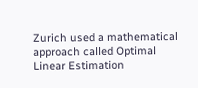Zurich used a mathematical approach called Optimal Linear Estimation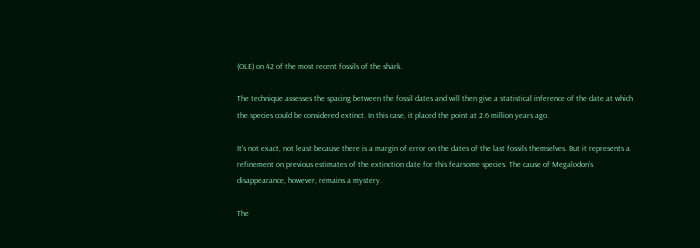(OLE) on 42 of the most recent fossils of the shark.

The technique assesses the spacing between the fossil dates and will then give a statistical inference of the date at which the species could be considered extinct. In this case, it placed the point at 2.6 million years ago.

It's not exact, not least because there is a margin of error on the dates of the last fossils themselves. But it represents a refinement on previous estimates of the extinction date for this fearsome species. The cause of Megalodon's disappearance, however, remains a mystery.

The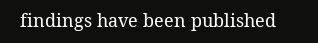findings have been published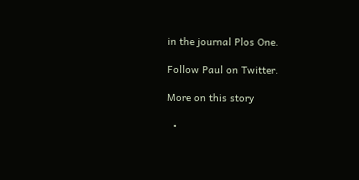in the journal Plos One.

Follow Paul on Twitter.

More on this story

  •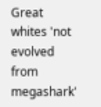Great whites 'not evolved from megashark'